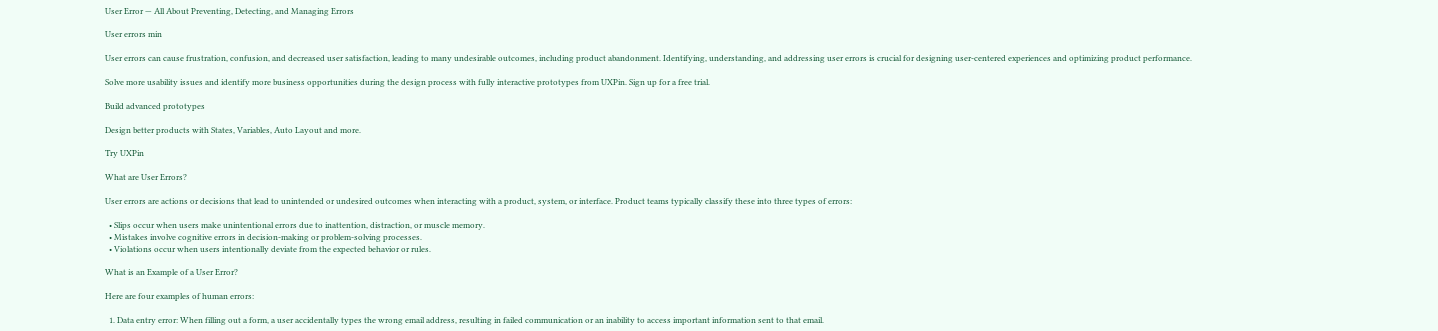User Error — All About Preventing, Detecting, and Managing Errors

User errors min

User errors can cause frustration, confusion, and decreased user satisfaction, leading to many undesirable outcomes, including product abandonment. Identifying, understanding, and addressing user errors is crucial for designing user-centered experiences and optimizing product performance.

Solve more usability issues and identify more business opportunities during the design process with fully interactive prototypes from UXPin. Sign up for a free trial.

Build advanced prototypes

Design better products with States, Variables, Auto Layout and more.

Try UXPin

What are User Errors?

User errors are actions or decisions that lead to unintended or undesired outcomes when interacting with a product, system, or interface. Product teams typically classify these into three types of errors:

  • Slips occur when users make unintentional errors due to inattention, distraction, or muscle memory.
  • Mistakes involve cognitive errors in decision-making or problem-solving processes.
  • Violations occur when users intentionally deviate from the expected behavior or rules.

What is an Example of a User Error?

Here are four examples of human errors:

  1. Data entry error: When filling out a form, a user accidentally types the wrong email address, resulting in failed communication or an inability to access important information sent to that email.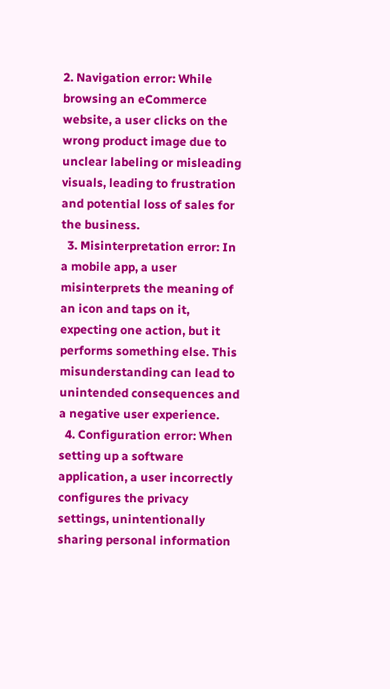2. Navigation error: While browsing an eCommerce website, a user clicks on the wrong product image due to unclear labeling or misleading visuals, leading to frustration and potential loss of sales for the business.
  3. Misinterpretation error: In a mobile app, a user misinterprets the meaning of an icon and taps on it, expecting one action, but it performs something else. This misunderstanding can lead to unintended consequences and a negative user experience.
  4. Configuration error: When setting up a software application, a user incorrectly configures the privacy settings, unintentionally sharing personal information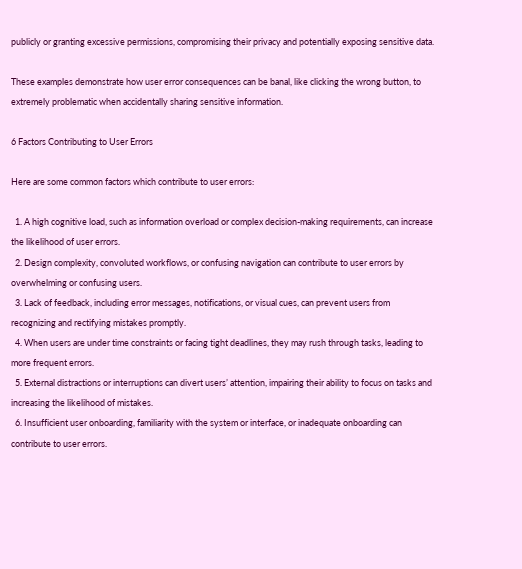publicly or granting excessive permissions, compromising their privacy and potentially exposing sensitive data.

These examples demonstrate how user error consequences can be banal, like clicking the wrong button, to extremely problematic when accidentally sharing sensitive information.

6 Factors Contributing to User Errors

Here are some common factors which contribute to user errors:

  1. A high cognitive load, such as information overload or complex decision-making requirements, can increase the likelihood of user errors.
  2. Design complexity, convoluted workflows, or confusing navigation can contribute to user errors by overwhelming or confusing users.
  3. Lack of feedback, including error messages, notifications, or visual cues, can prevent users from recognizing and rectifying mistakes promptly.
  4. When users are under time constraints or facing tight deadlines, they may rush through tasks, leading to more frequent errors.
  5. External distractions or interruptions can divert users’ attention, impairing their ability to focus on tasks and increasing the likelihood of mistakes.
  6. Insufficient user onboarding, familiarity with the system or interface, or inadequate onboarding can contribute to user errors.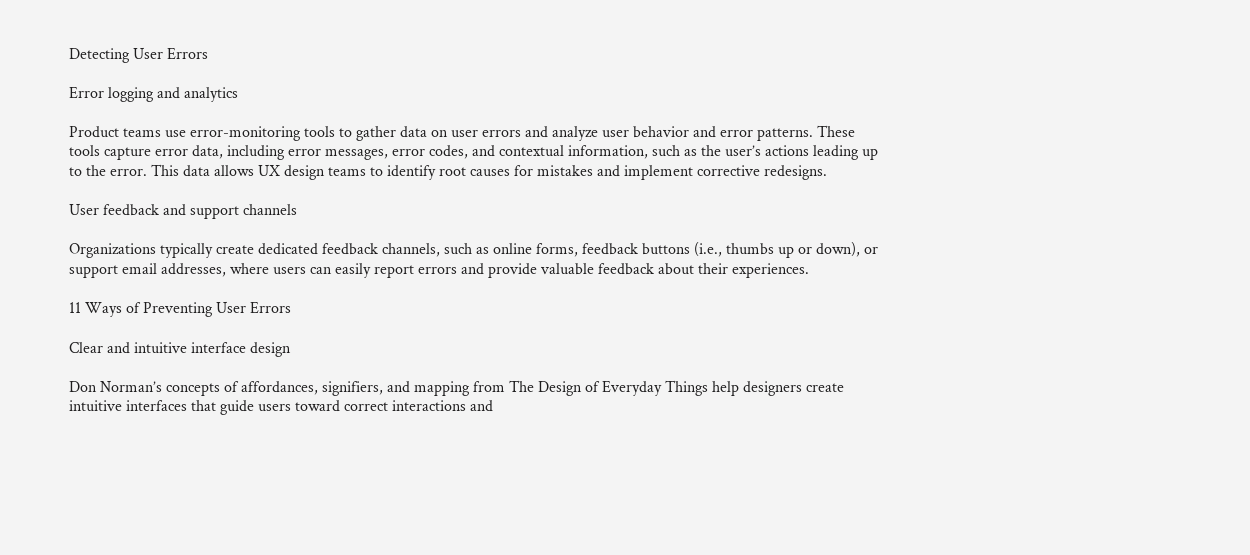Detecting User Errors

Error logging and analytics

Product teams use error-monitoring tools to gather data on user errors and analyze user behavior and error patterns. These tools capture error data, including error messages, error codes, and contextual information, such as the user’s actions leading up to the error. This data allows UX design teams to identify root causes for mistakes and implement corrective redesigns.

User feedback and support channels

Organizations typically create dedicated feedback channels, such as online forms, feedback buttons (i.e., thumbs up or down), or support email addresses, where users can easily report errors and provide valuable feedback about their experiences.

11 Ways of Preventing User Errors

Clear and intuitive interface design

Don Norman’s concepts of affordances, signifiers, and mapping from The Design of Everyday Things help designers create intuitive interfaces that guide users toward correct interactions and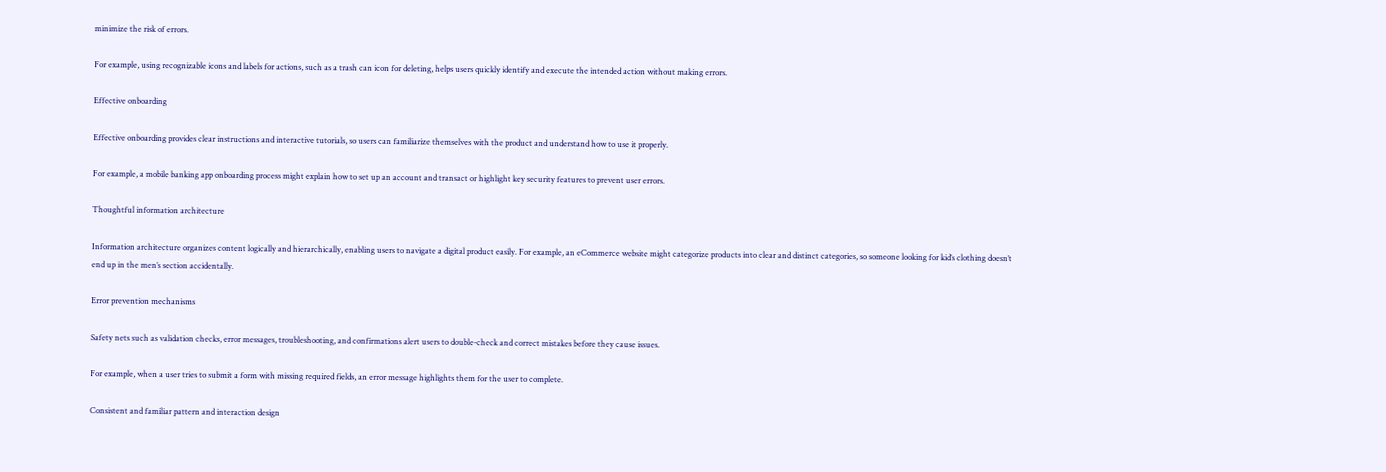minimize the risk of errors.

For example, using recognizable icons and labels for actions, such as a trash can icon for deleting, helps users quickly identify and execute the intended action without making errors.

Effective onboarding

Effective onboarding provides clear instructions and interactive tutorials, so users can familiarize themselves with the product and understand how to use it properly.

For example, a mobile banking app onboarding process might explain how to set up an account and transact or highlight key security features to prevent user errors.

Thoughtful information architecture

Information architecture organizes content logically and hierarchically, enabling users to navigate a digital product easily. For example, an eCommerce website might categorize products into clear and distinct categories, so someone looking for kid’s clothing doesn’t end up in the men’s section accidentally.

Error prevention mechanisms

Safety nets such as validation checks, error messages, troubleshooting, and confirmations alert users to double-check and correct mistakes before they cause issues.

For example, when a user tries to submit a form with missing required fields, an error message highlights them for the user to complete.

Consistent and familiar pattern and interaction design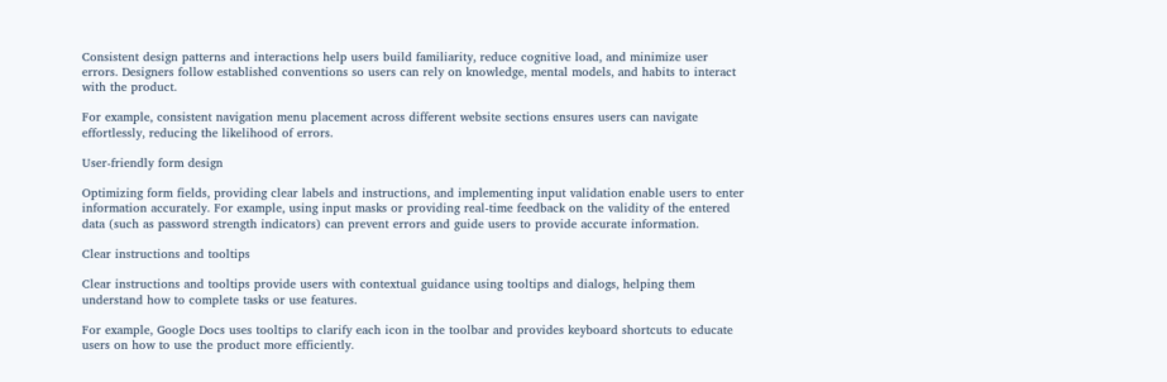Consistent design patterns and interactions help users build familiarity, reduce cognitive load, and minimize user errors. Designers follow established conventions so users can rely on knowledge, mental models, and habits to interact with the product.

For example, consistent navigation menu placement across different website sections ensures users can navigate effortlessly, reducing the likelihood of errors.

User-friendly form design

Optimizing form fields, providing clear labels and instructions, and implementing input validation enable users to enter information accurately. For example, using input masks or providing real-time feedback on the validity of the entered data (such as password strength indicators) can prevent errors and guide users to provide accurate information.

Clear instructions and tooltips

Clear instructions and tooltips provide users with contextual guidance using tooltips and dialogs, helping them understand how to complete tasks or use features.

For example, Google Docs uses tooltips to clarify each icon in the toolbar and provides keyboard shortcuts to educate users on how to use the product more efficiently.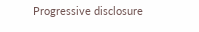Progressive disclosure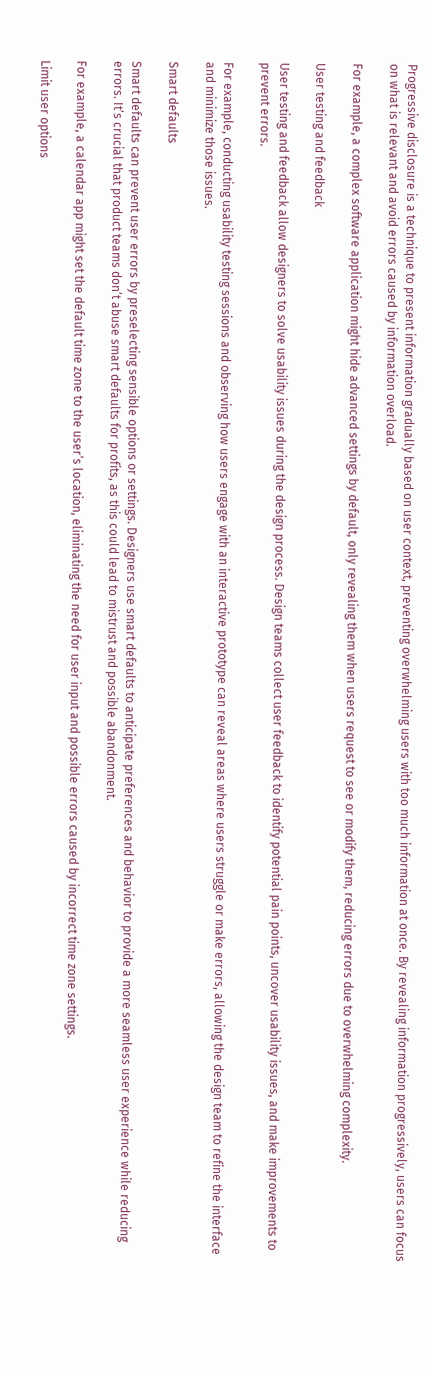Progressive disclosure is a technique to present information gradually based on user context, preventing overwhelming users with too much information at once. By revealing information progressively, users can focus on what is relevant and avoid errors caused by information overload.

For example, a complex software application might hide advanced settings by default, only revealing them when users request to see or modify them, reducing errors due to overwhelming complexity.

User testing and feedback

User testing and feedback allow designers to solve usability issues during the design process. Design teams collect user feedback to identify potential pain points, uncover usability issues, and make improvements to prevent errors.

For example, conducting usability testing sessions and observing how users engage with an interactive prototype can reveal areas where users struggle or make errors, allowing the design team to refine the interface and minimize those issues.

Smart defaults

Smart defaults can prevent user errors by preselecting sensible options or settings. Designers use smart defaults to anticipate preferences and behavior to provide a more seamless user experience while reducing errors. It’s crucial that product teams don’t abuse smart defaults for profits, as this could lead to mistrust and possible abandonment.

For example, a calendar app might set the default time zone to the user’s location, eliminating the need for user input and possible errors caused by incorrect time zone settings.

Limit user options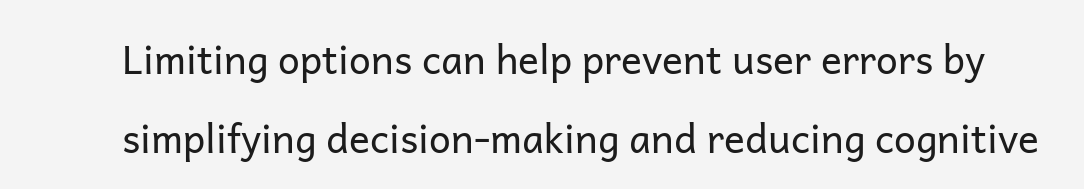Limiting options can help prevent user errors by simplifying decision-making and reducing cognitive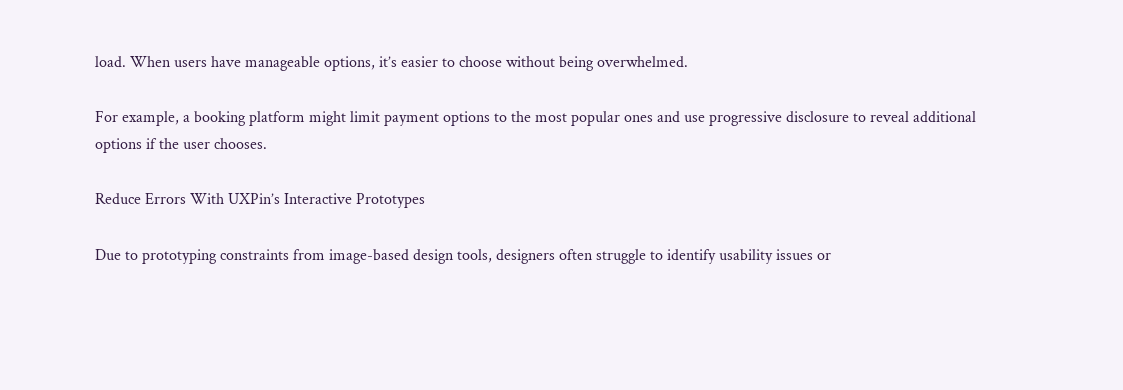load. When users have manageable options, it’s easier to choose without being overwhelmed.

For example, a booking platform might limit payment options to the most popular ones and use progressive disclosure to reveal additional options if the user chooses.

Reduce Errors With UXPin’s Interactive Prototypes

Due to prototyping constraints from image-based design tools, designers often struggle to identify usability issues or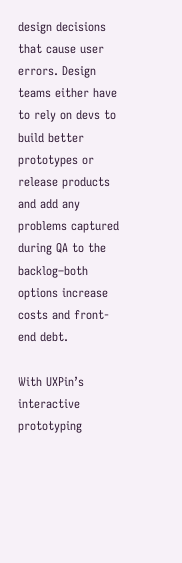design decisions that cause user errors. Design teams either have to rely on devs to build better prototypes or release products and add any problems captured during QA to the backlog–both options increase costs and front-end debt.

With UXPin’s interactive prototyping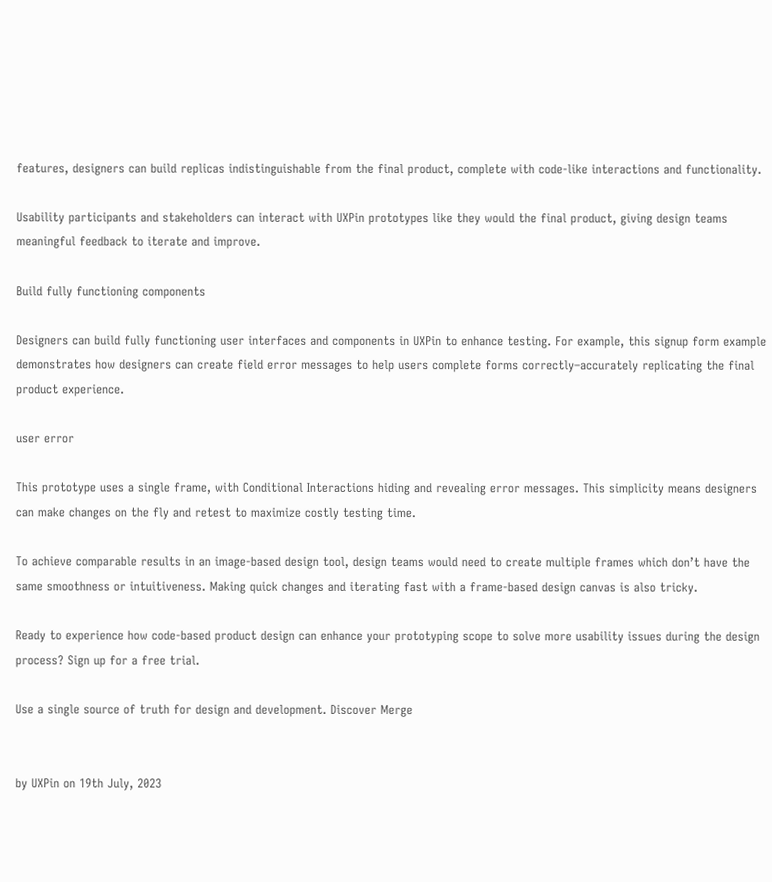features, designers can build replicas indistinguishable from the final product, complete with code-like interactions and functionality.

Usability participants and stakeholders can interact with UXPin prototypes like they would the final product, giving design teams meaningful feedback to iterate and improve.

Build fully functioning components

Designers can build fully functioning user interfaces and components in UXPin to enhance testing. For example, this signup form example demonstrates how designers can create field error messages to help users complete forms correctly–accurately replicating the final product experience.

user error

This prototype uses a single frame, with Conditional Interactions hiding and revealing error messages. This simplicity means designers can make changes on the fly and retest to maximize costly testing time.

To achieve comparable results in an image-based design tool, design teams would need to create multiple frames which don’t have the same smoothness or intuitiveness. Making quick changes and iterating fast with a frame-based design canvas is also tricky.

Ready to experience how code-based product design can enhance your prototyping scope to solve more usability issues during the design process? Sign up for a free trial.

Use a single source of truth for design and development. Discover Merge


by UXPin on 19th July, 2023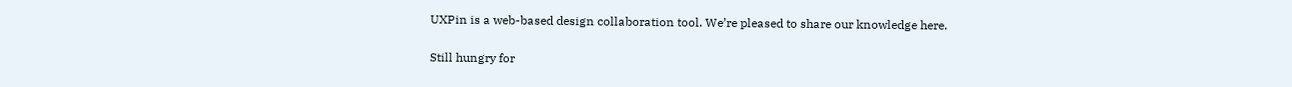UXPin is a web-based design collaboration tool. We’re pleased to share our knowledge here.

Still hungry for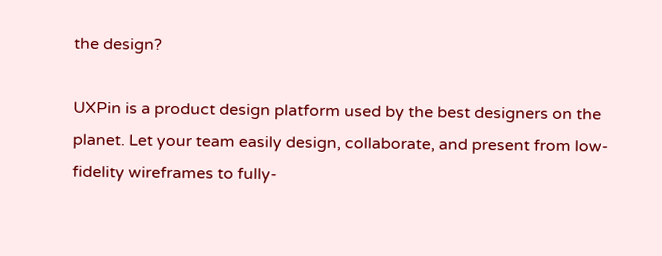the design?

UXPin is a product design platform used by the best designers on the planet. Let your team easily design, collaborate, and present from low-fidelity wireframes to fully-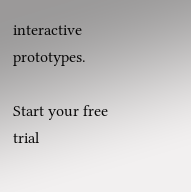interactive prototypes.

Start your free trial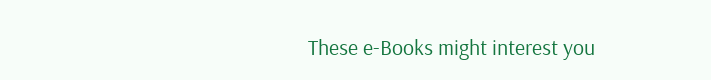These e-Books might interest you